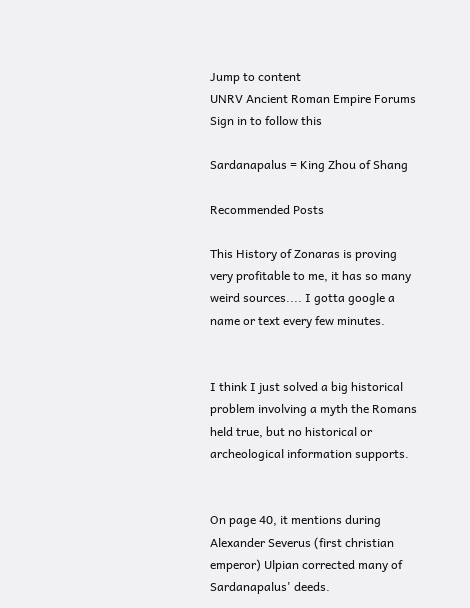Jump to content
UNRV Ancient Roman Empire Forums
Sign in to follow this

Sardanapalus = King Zhou of Shang

Recommended Posts

This History of Zonaras is proving very profitable to me, it has so many weird sources.... I gotta google a name or text every few minutes.


I think I just solved a big historical problem involving a myth the Romans held true, but no historical or archeological information supports.


On page 40, it mentions during Alexander Severus (first christian emperor) Ulpian corrected many of Sardanapalus' deeds.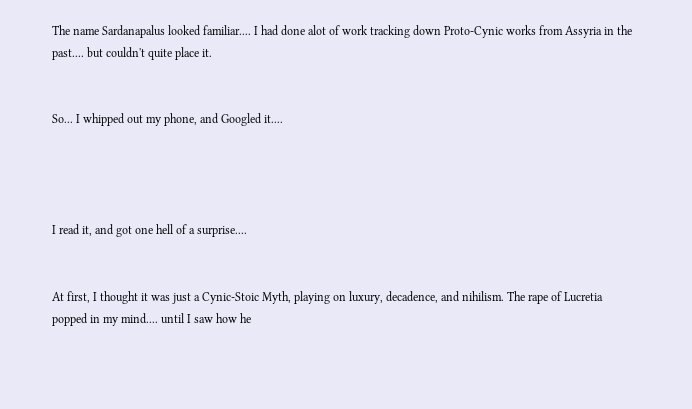The name Sardanapalus looked familiar.... I had done alot of work tracking down Proto-Cynic works from Assyria in the past.... but couldn't quite place it.


So... I whipped out my phone, and Googled it....




I read it, and got one hell of a surprise....


At first, I thought it was just a Cynic-Stoic Myth, playing on luxury, decadence, and nihilism. The rape of Lucretia popped in my mind.... until I saw how he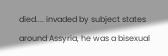died.... invaded by subject states around Assyria, he was a bisexual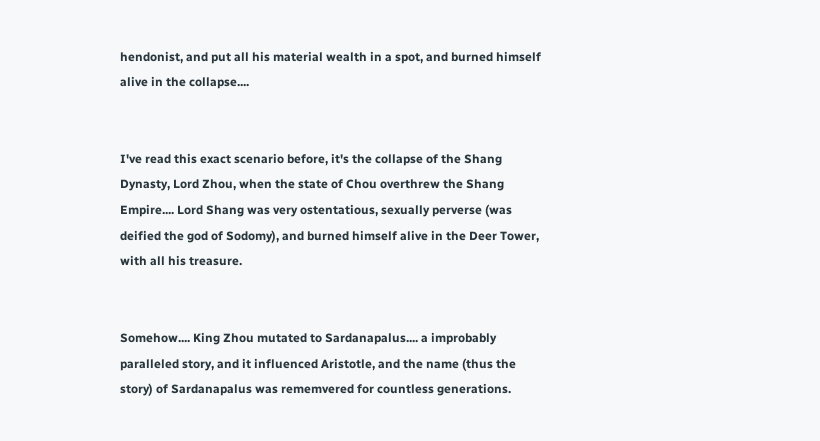hendonist, and put all his material wealth in a spot, and burned himself alive in the collapse....


I've read this exact scenario before, it's the collapse of the Shang Dynasty, Lord Zhou, when the state of Chou overthrew the Shang Empire.... Lord Shang was very ostentatious, sexually perverse (was deified the god of Sodomy), and burned himself alive in the Deer Tower, with all his treasure.


Somehow.... King Zhou mutated to Sardanapalus.... a improbably paralleled story, and it influenced Aristotle, and the name (thus the story) of Sardanapalus was rememvered for countless generations.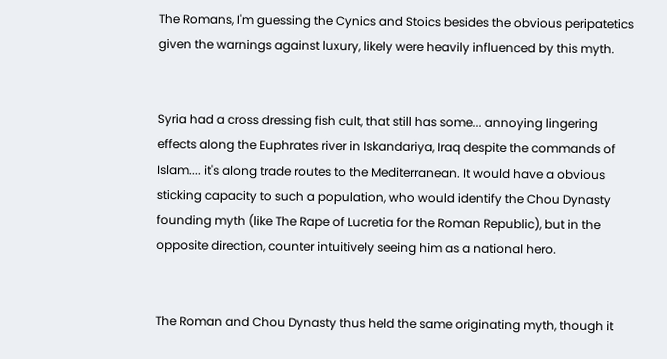The Romans, I'm guessing the Cynics and Stoics besides the obvious peripatetics given the warnings against luxury, likely were heavily influenced by this myth.


Syria had a cross dressing fish cult, that still has some... annoying lingering effects along the Euphrates river in Iskandariya, Iraq despite the commands of Islam.... it's along trade routes to the Mediterranean. It would have a obvious sticking capacity to such a population, who would identify the Chou Dynasty founding myth (like The Rape of Lucretia for the Roman Republic), but in the opposite direction, counter intuitively seeing him as a national hero.


The Roman and Chou Dynasty thus held the same originating myth, though it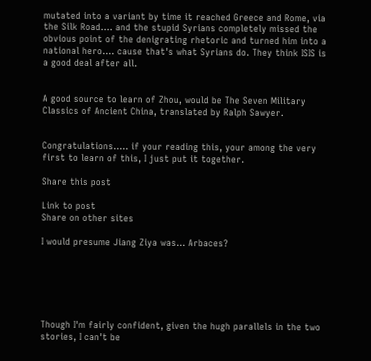mutated into a variant by time it reached Greece and Rome, via the Silk Road.... and the stupid Syrians completely missed the obvious point of the denigrating rhetoric and turned him into a national hero.... cause that's what Syrians do. They think ISIS is a good deal after all.


A good source to learn of Zhou, would be The Seven Military Classics of Ancient China, translated by Ralph Sawyer.


Congratulations..... if your reading this, your among the very first to learn of this, I just put it together.

Share this post

Link to post
Share on other sites

I would presume Jiang Ziya was... Arbaces?






Though I'm fairly confident, given the hugh parallels in the two stories, I can't be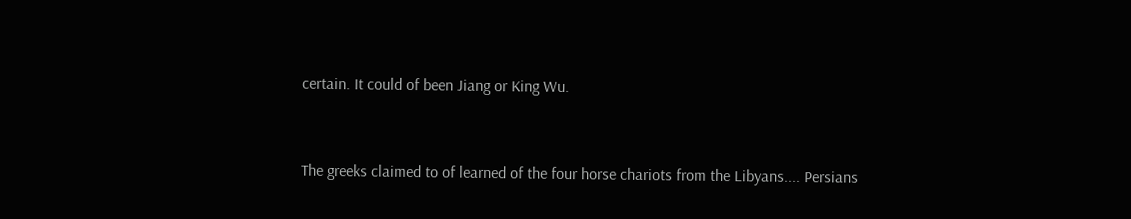certain. It could of been Jiang or King Wu.


The greeks claimed to of learned of the four horse chariots from the Libyans.... Persians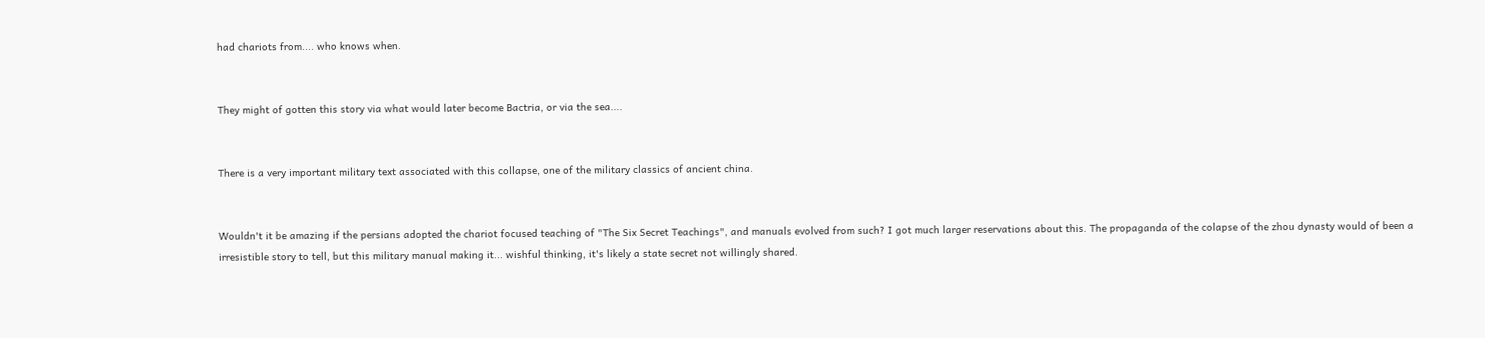had chariots from.... who knows when.


They might of gotten this story via what would later become Bactria, or via the sea....


There is a very important military text associated with this collapse, one of the military classics of ancient china.


Wouldn't it be amazing if the persians adopted the chariot focused teaching of "The Six Secret Teachings", and manuals evolved from such? I got much larger reservations about this. The propaganda of the colapse of the zhou dynasty would of been a irresistible story to tell, but this military manual making it... wishful thinking, it's likely a state secret not willingly shared.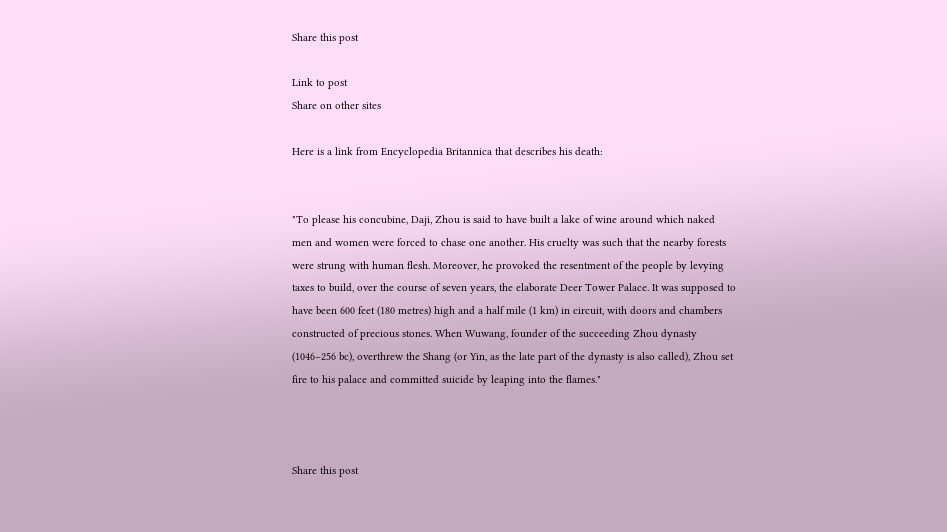Share this post

Link to post
Share on other sites

Here is a link from Encyclopedia Britannica that describes his death:


"To please his concubine, Daji, Zhou is said to have built a lake of wine around which naked men and women were forced to chase one another. His cruelty was such that the nearby forests were strung with human flesh. Moreover, he provoked the resentment of the people by levying taxes to build, over the course of seven years, the elaborate Deer Tower Palace. It was supposed to have been 600 feet (180 metres) high and a half mile (1 km) in circuit, with doors and chambers constructed of precious stones. When Wuwang, founder of the succeeding Zhou dynasty (1046–256 bc), overthrew the Shang (or Yin, as the late part of the dynasty is also called), Zhou set fire to his palace and committed suicide by leaping into the flames."



Share this post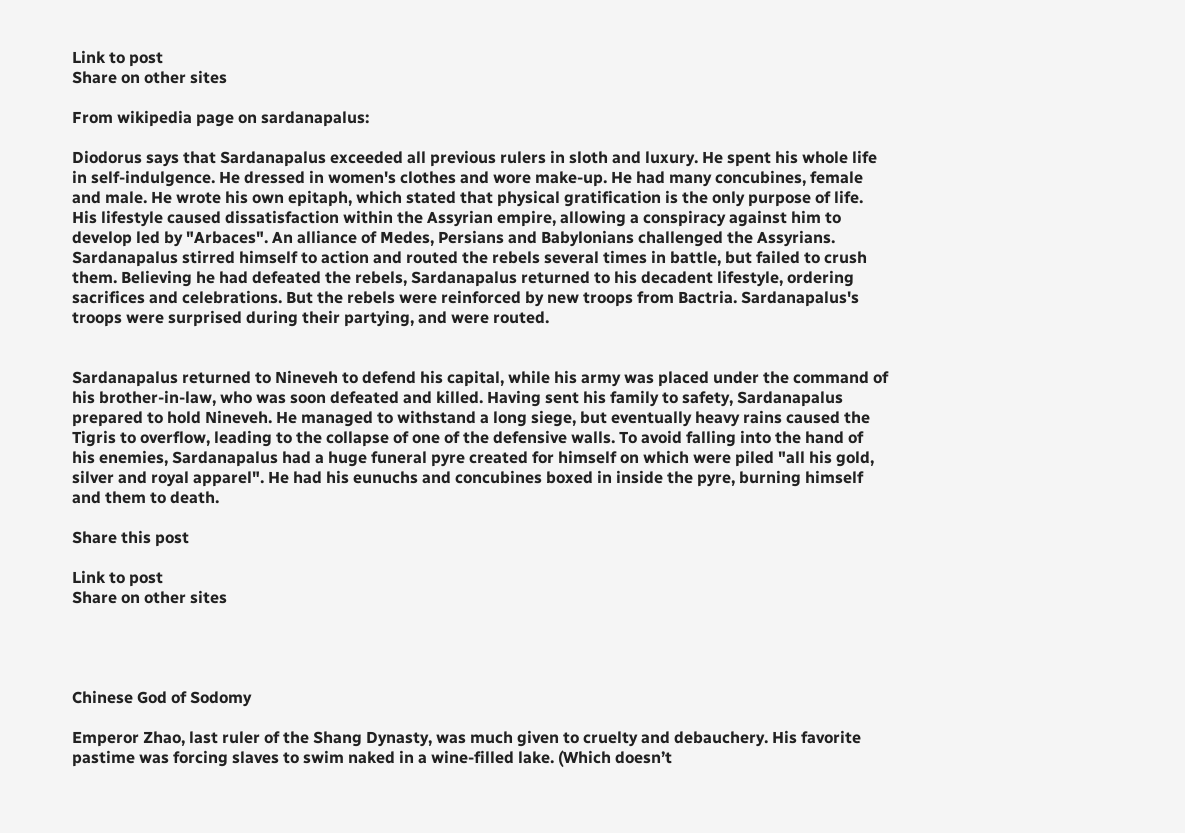Link to post
Share on other sites

From wikipedia page on sardanapalus:

Diodorus says that Sardanapalus exceeded all previous rulers in sloth and luxury. He spent his whole life in self-indulgence. He dressed in women's clothes and wore make-up. He had many concubines, female and male. He wrote his own epitaph, which stated that physical gratification is the only purpose of life. His lifestyle caused dissatisfaction within the Assyrian empire, allowing a conspiracy against him to develop led by "Arbaces". An alliance of Medes, Persians and Babylonians challenged the Assyrians. Sardanapalus stirred himself to action and routed the rebels several times in battle, but failed to crush them. Believing he had defeated the rebels, Sardanapalus returned to his decadent lifestyle, ordering sacrifices and celebrations. But the rebels were reinforced by new troops from Bactria. Sardanapalus's troops were surprised during their partying, and were routed.


Sardanapalus returned to Nineveh to defend his capital, while his army was placed under the command of his brother-in-law, who was soon defeated and killed. Having sent his family to safety, Sardanapalus prepared to hold Nineveh. He managed to withstand a long siege, but eventually heavy rains caused the Tigris to overflow, leading to the collapse of one of the defensive walls. To avoid falling into the hand of his enemies, Sardanapalus had a huge funeral pyre created for himself on which were piled "all his gold, silver and royal apparel". He had his eunuchs and concubines boxed in inside the pyre, burning himself and them to death.

Share this post

Link to post
Share on other sites




Chinese God of Sodomy

Emperor Zhao, last ruler of the Shang Dynasty, was much given to cruelty and debauchery. His favorite pastime was forcing slaves to swim naked in a wine-filled lake. (Which doesn’t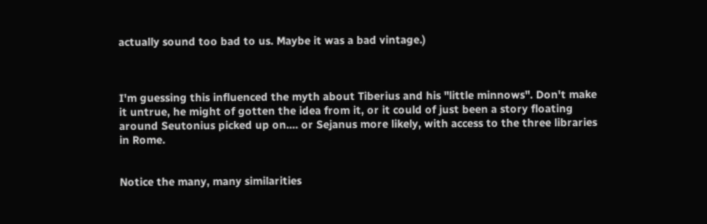actually sound too bad to us. Maybe it was a bad vintage.)



I'm guessing this influenced the myth about Tiberius and his "little minnows". Don't make it untrue, he might of gotten the idea from it, or it could of just been a story floating around Seutonius picked up on.... or Sejanus more likely, with access to the three libraries in Rome.


Notice the many, many similarities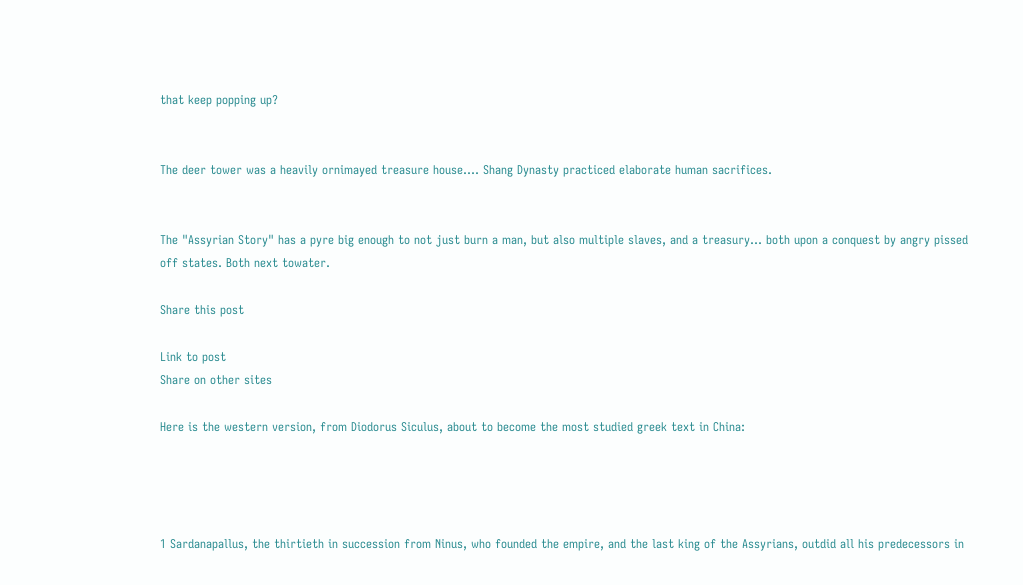that keep popping up?


The deer tower was a heavily ornimayed treasure house.... Shang Dynasty practiced elaborate human sacrifices.


The "Assyrian Story" has a pyre big enough to not just burn a man, but also multiple slaves, and a treasury... both upon a conquest by angry pissed off states. Both next towater.

Share this post

Link to post
Share on other sites

Here is the western version, from Diodorus Siculus, about to become the most studied greek text in China:




1 Sardanapallus, the thirtieth in succession from Ninus, who founded the empire, and the last king of the Assyrians, outdid all his predecessors in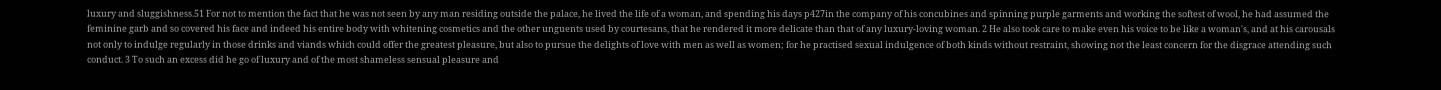luxury and sluggishness.51 For not to mention the fact that he was not seen by any man residing outside the palace, he lived the life of a woman, and spending his days p427in the company of his concubines and spinning purple garments and working the softest of wool, he had assumed the feminine garb and so covered his face and indeed his entire body with whitening cosmetics and the other unguents used by courtesans, that he rendered it more delicate than that of any luxury-loving woman. 2 He also took care to make even his voice to be like a woman's, and at his carousals not only to indulge regularly in those drinks and viands which could offer the greatest pleasure, but also to pursue the delights of love with men as well as women; for he practised sexual indulgence of both kinds without restraint, showing not the least concern for the disgrace attending such conduct. 3 To such an excess did he go of luxury and of the most shameless sensual pleasure and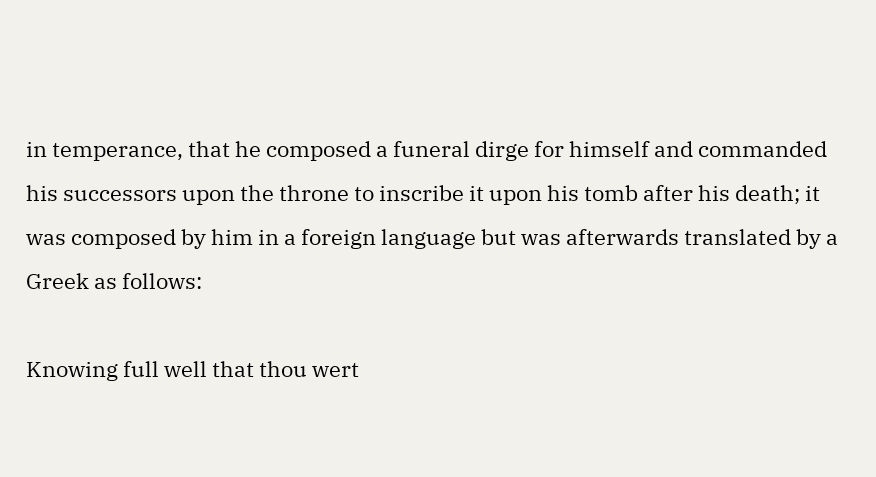in temperance, that he composed a funeral dirge for himself and commanded his successors upon the throne to inscribe it upon his tomb after his death; it was composed by him in a foreign language but was afterwards translated by a Greek as follows:

Knowing full well that thou wert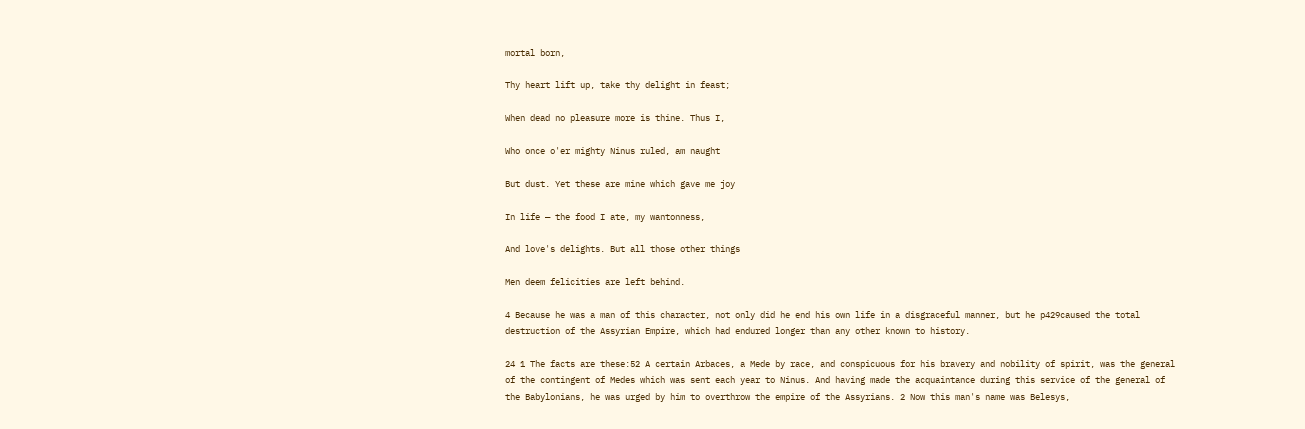mortal born,

Thy heart lift up, take thy delight in feast;

When dead no pleasure more is thine. Thus I,

Who once o'er mighty Ninus ruled, am naught

But dust. Yet these are mine which gave me joy

In life — the food I ate, my wantonness,

And love's delights. But all those other things

Men deem felicities are left behind.

4 Because he was a man of this character, not only did he end his own life in a disgraceful manner, but he p429caused the total destruction of the Assyrian Empire, which had endured longer than any other known to history.

24 1 The facts are these:52 A certain Arbaces, a Mede by race, and conspicuous for his bravery and nobility of spirit, was the general of the contingent of Medes which was sent each year to Ninus. And having made the acquaintance during this service of the general of the Babylonians, he was urged by him to overthrow the empire of the Assyrians. 2 Now this man's name was Belesys,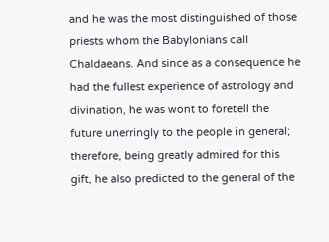and he was the most distinguished of those priests whom the Babylonians call Chaldaeans. And since as a consequence he had the fullest experience of astrology and divination, he was wont to foretell the future unerringly to the people in general; therefore, being greatly admired for this gift, he also predicted to the general of the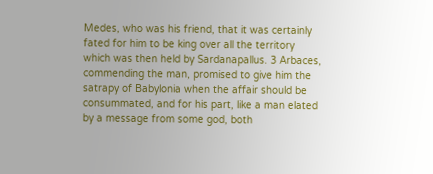Medes, who was his friend, that it was certainly fated for him to be king over all the territory which was then held by Sardanapallus. 3 Arbaces, commending the man, promised to give him the satrapy of Babylonia when the affair should be consummated, and for his part, like a man elated by a message from some god, both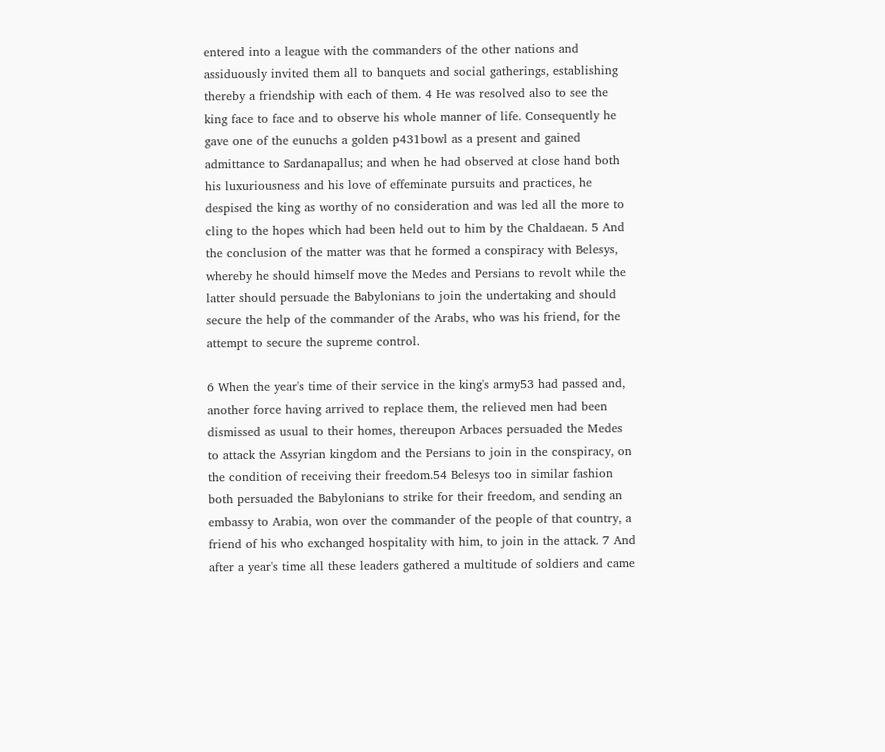entered into a league with the commanders of the other nations and assiduously invited them all to banquets and social gatherings, establishing thereby a friendship with each of them. 4 He was resolved also to see the king face to face and to observe his whole manner of life. Consequently he gave one of the eunuchs a golden p431bowl as a present and gained admittance to Sardanapallus; and when he had observed at close hand both his luxuriousness and his love of effeminate pursuits and practices, he despised the king as worthy of no consideration and was led all the more to cling to the hopes which had been held out to him by the Chaldaean. 5 And the conclusion of the matter was that he formed a conspiracy with Belesys, whereby he should himself move the Medes and Persians to revolt while the latter should persuade the Babylonians to join the undertaking and should secure the help of the commander of the Arabs, who was his friend, for the attempt to secure the supreme control.

6 When the year's time of their service in the king's army53 had passed and, another force having arrived to replace them, the relieved men had been dismissed as usual to their homes, thereupon Arbaces persuaded the Medes to attack the Assyrian kingdom and the Persians to join in the conspiracy, on the condition of receiving their freedom.54 Belesys too in similar fashion both persuaded the Babylonians to strike for their freedom, and sending an embassy to Arabia, won over the commander of the people of that country, a friend of his who exchanged hospitality with him, to join in the attack. 7 And after a year's time all these leaders gathered a multitude of soldiers and came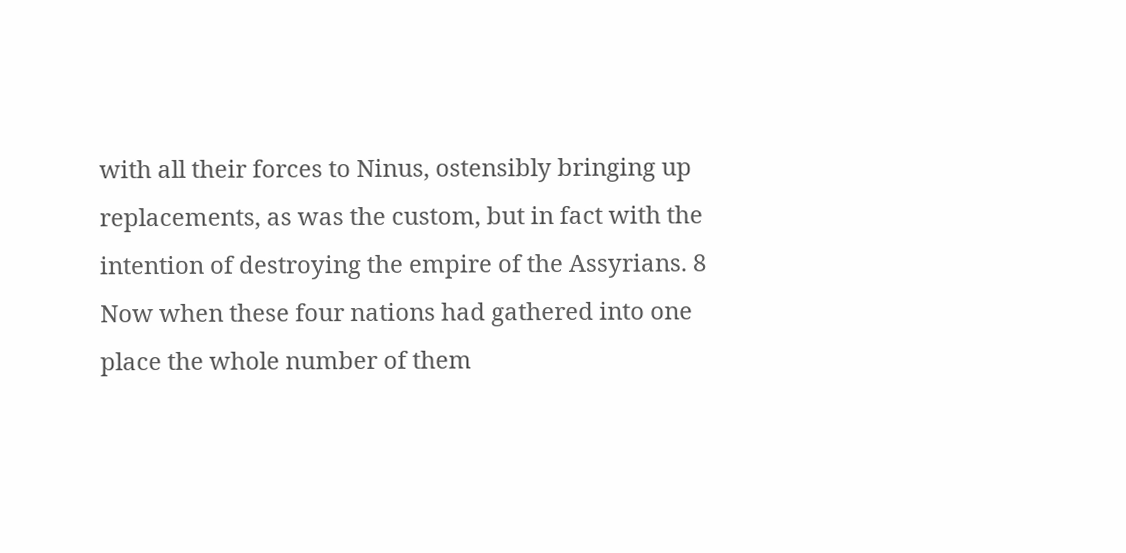with all their forces to Ninus, ostensibly bringing up replacements, as was the custom, but in fact with the intention of destroying the empire of the Assyrians. 8 Now when these four nations had gathered into one place the whole number of them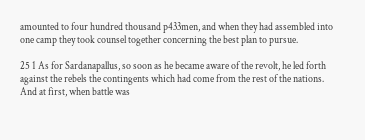amounted to four hundred thousand p433men, and when they had assembled into one camp they took counsel together concerning the best plan to pursue.

25 1 As for Sardanapallus, so soon as he became aware of the revolt, he led forth against the rebels the contingents which had come from the rest of the nations. And at first, when battle was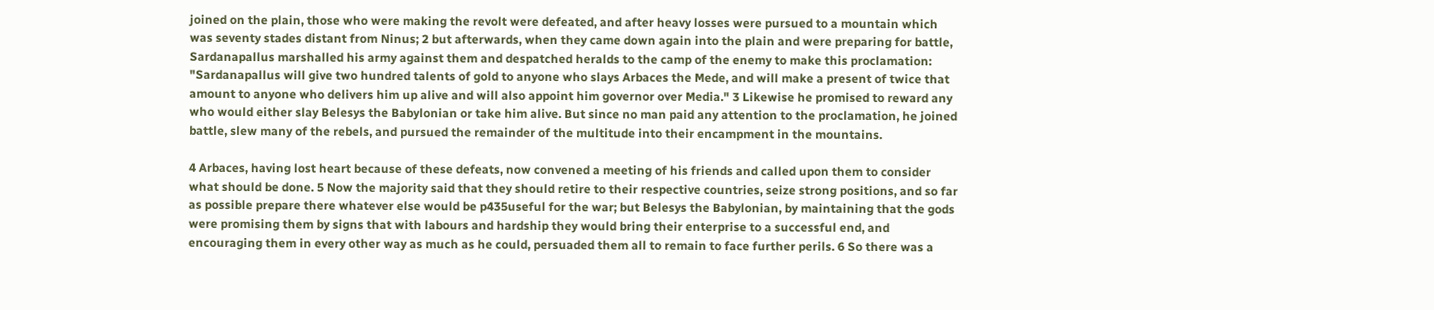joined on the plain, those who were making the revolt were defeated, and after heavy losses were pursued to a mountain which was seventy stades distant from Ninus; 2 but afterwards, when they came down again into the plain and were preparing for battle, Sardanapallus marshalled his army against them and despatched heralds to the camp of the enemy to make this proclamation: "Sardanapallus will give two hundred talents of gold to anyone who slays Arbaces the Mede, and will make a present of twice that amount to anyone who delivers him up alive and will also appoint him governor over Media." 3 Likewise he promised to reward any who would either slay Belesys the Babylonian or take him alive. But since no man paid any attention to the proclamation, he joined battle, slew many of the rebels, and pursued the remainder of the multitude into their encampment in the mountains.

4 Arbaces, having lost heart because of these defeats, now convened a meeting of his friends and called upon them to consider what should be done. 5 Now the majority said that they should retire to their respective countries, seize strong positions, and so far as possible prepare there whatever else would be p435useful for the war; but Belesys the Babylonian, by maintaining that the gods were promising them by signs that with labours and hardship they would bring their enterprise to a successful end, and encouraging them in every other way as much as he could, persuaded them all to remain to face further perils. 6 So there was a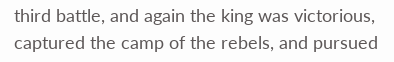third battle, and again the king was victorious, captured the camp of the rebels, and pursued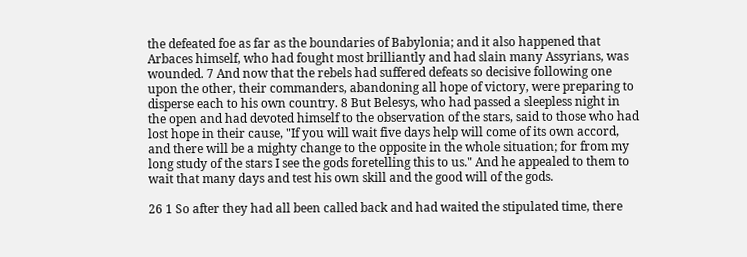the defeated foe as far as the boundaries of Babylonia; and it also happened that Arbaces himself, who had fought most brilliantly and had slain many Assyrians, was wounded. 7 And now that the rebels had suffered defeats so decisive following one upon the other, their commanders, abandoning all hope of victory, were preparing to disperse each to his own country. 8 But Belesys, who had passed a sleepless night in the open and had devoted himself to the observation of the stars, said to those who had lost hope in their cause, "If you will wait five days help will come of its own accord, and there will be a mighty change to the opposite in the whole situation; for from my long study of the stars I see the gods foretelling this to us." And he appealed to them to wait that many days and test his own skill and the good will of the gods.

26 1 So after they had all been called back and had waited the stipulated time, there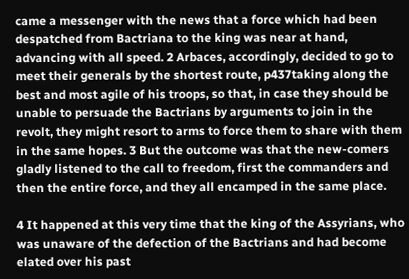came a messenger with the news that a force which had been despatched from Bactriana to the king was near at hand, advancing with all speed. 2 Arbaces, accordingly, decided to go to meet their generals by the shortest route, p437taking along the best and most agile of his troops, so that, in case they should be unable to persuade the Bactrians by arguments to join in the revolt, they might resort to arms to force them to share with them in the same hopes. 3 But the outcome was that the new-comers gladly listened to the call to freedom, first the commanders and then the entire force, and they all encamped in the same place.

4 It happened at this very time that the king of the Assyrians, who was unaware of the defection of the Bactrians and had become elated over his past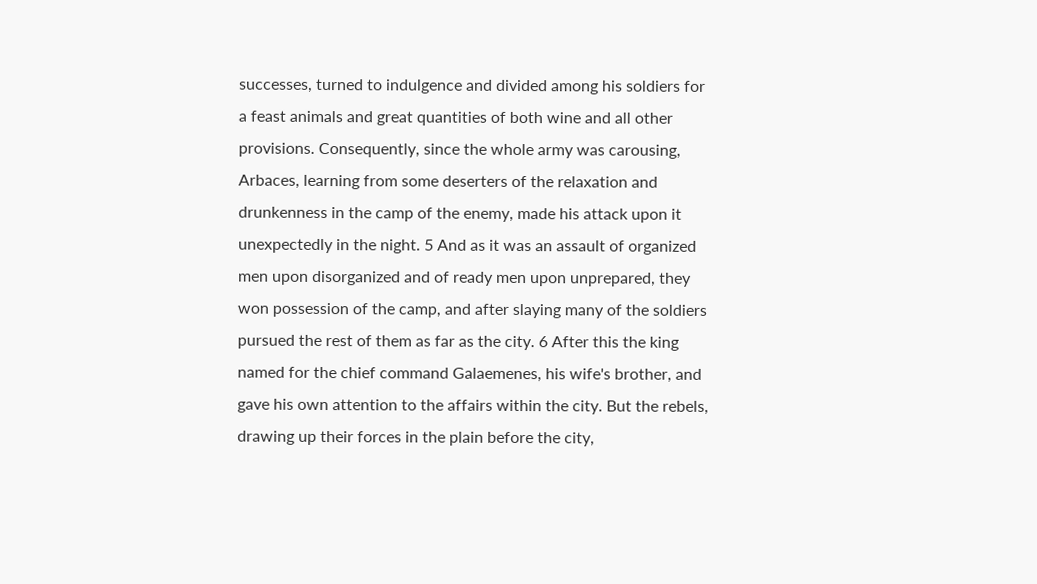successes, turned to indulgence and divided among his soldiers for a feast animals and great quantities of both wine and all other provisions. Consequently, since the whole army was carousing, Arbaces, learning from some deserters of the relaxation and drunkenness in the camp of the enemy, made his attack upon it unexpectedly in the night. 5 And as it was an assault of organized men upon disorganized and of ready men upon unprepared, they won possession of the camp, and after slaying many of the soldiers pursued the rest of them as far as the city. 6 After this the king named for the chief command Galaemenes, his wife's brother, and gave his own attention to the affairs within the city. But the rebels, drawing up their forces in the plain before the city,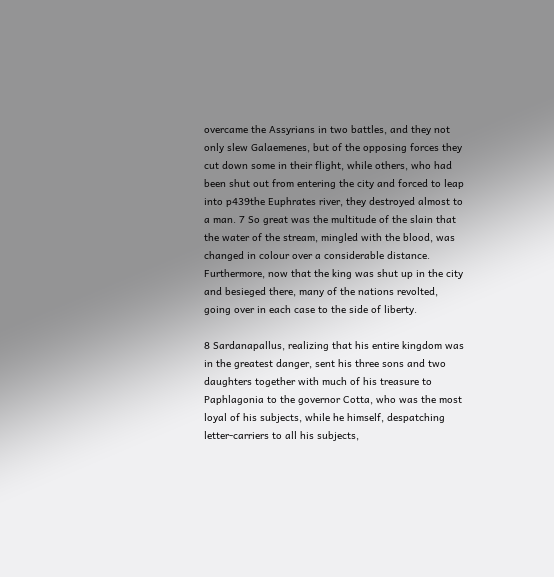overcame the Assyrians in two battles, and they not only slew Galaemenes, but of the opposing forces they cut down some in their flight, while others, who had been shut out from entering the city and forced to leap into p439the Euphrates river, they destroyed almost to a man. 7 So great was the multitude of the slain that the water of the stream, mingled with the blood, was changed in colour over a considerable distance. Furthermore, now that the king was shut up in the city and besieged there, many of the nations revolted, going over in each case to the side of liberty.

8 Sardanapallus, realizing that his entire kingdom was in the greatest danger, sent his three sons and two daughters together with much of his treasure to Paphlagonia to the governor Cotta, who was the most loyal of his subjects, while he himself, despatching letter-carriers to all his subjects,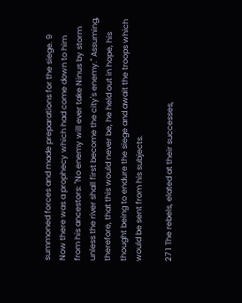summoned forces and made preparations for the siege. 9 Now there was a prophecy which had come down to him from his ancestors: "No enemy will ever take Ninus by storm unless the river shall first become the city's enemy." Assuming, therefore, that this would never be, he held out in hope, his thought being to endure the siege and await the troops which would be sent from his subjects.

27 1 The rebels, elated at their successes,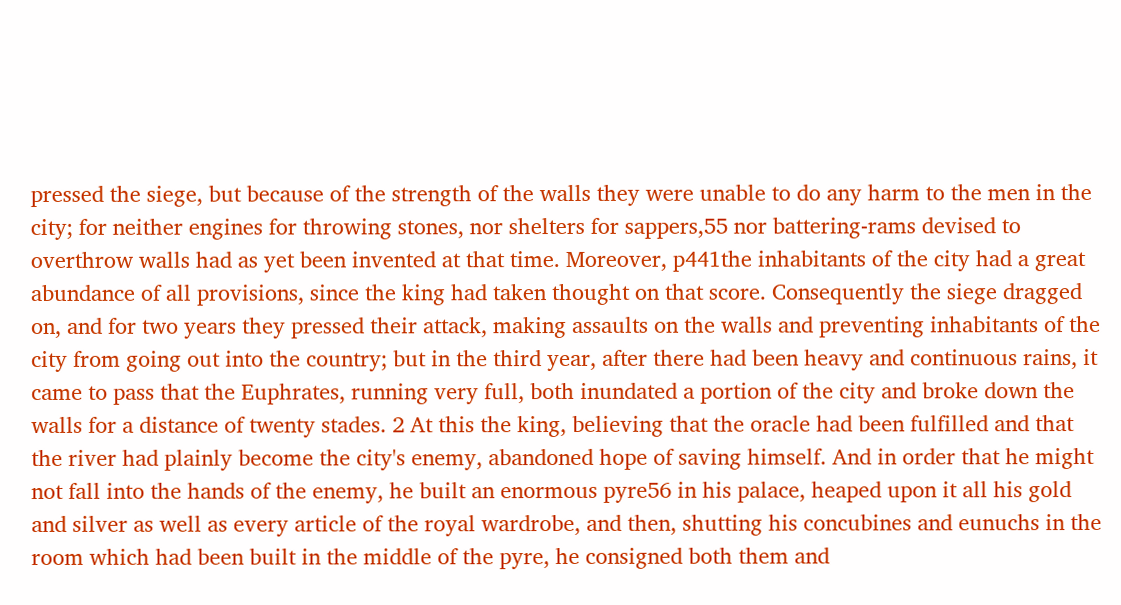pressed the siege, but because of the strength of the walls they were unable to do any harm to the men in the city; for neither engines for throwing stones, nor shelters for sappers,55 nor battering-rams devised to overthrow walls had as yet been invented at that time. Moreover, p441the inhabitants of the city had a great abundance of all provisions, since the king had taken thought on that score. Consequently the siege dragged on, and for two years they pressed their attack, making assaults on the walls and preventing inhabitants of the city from going out into the country; but in the third year, after there had been heavy and continuous rains, it came to pass that the Euphrates, running very full, both inundated a portion of the city and broke down the walls for a distance of twenty stades. 2 At this the king, believing that the oracle had been fulfilled and that the river had plainly become the city's enemy, abandoned hope of saving himself. And in order that he might not fall into the hands of the enemy, he built an enormous pyre56 in his palace, heaped upon it all his gold and silver as well as every article of the royal wardrobe, and then, shutting his concubines and eunuchs in the room which had been built in the middle of the pyre, he consigned both them and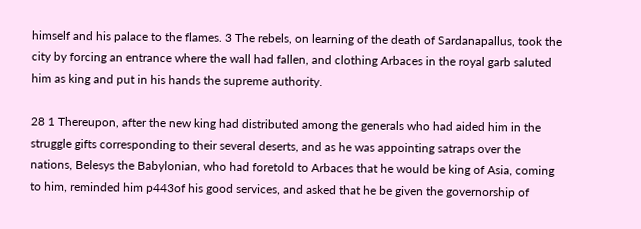himself and his palace to the flames. 3 The rebels, on learning of the death of Sardanapallus, took the city by forcing an entrance where the wall had fallen, and clothing Arbaces in the royal garb saluted him as king and put in his hands the supreme authority.

28 1 Thereupon, after the new king had distributed among the generals who had aided him in the struggle gifts corresponding to their several deserts, and as he was appointing satraps over the nations, Belesys the Babylonian, who had foretold to Arbaces that he would be king of Asia, coming to him, reminded him p443of his good services, and asked that he be given the governorship of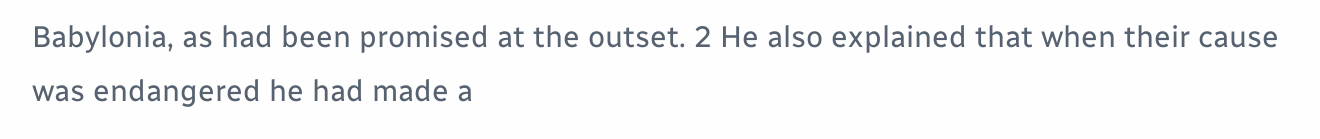Babylonia, as had been promised at the outset. 2 He also explained that when their cause was endangered he had made a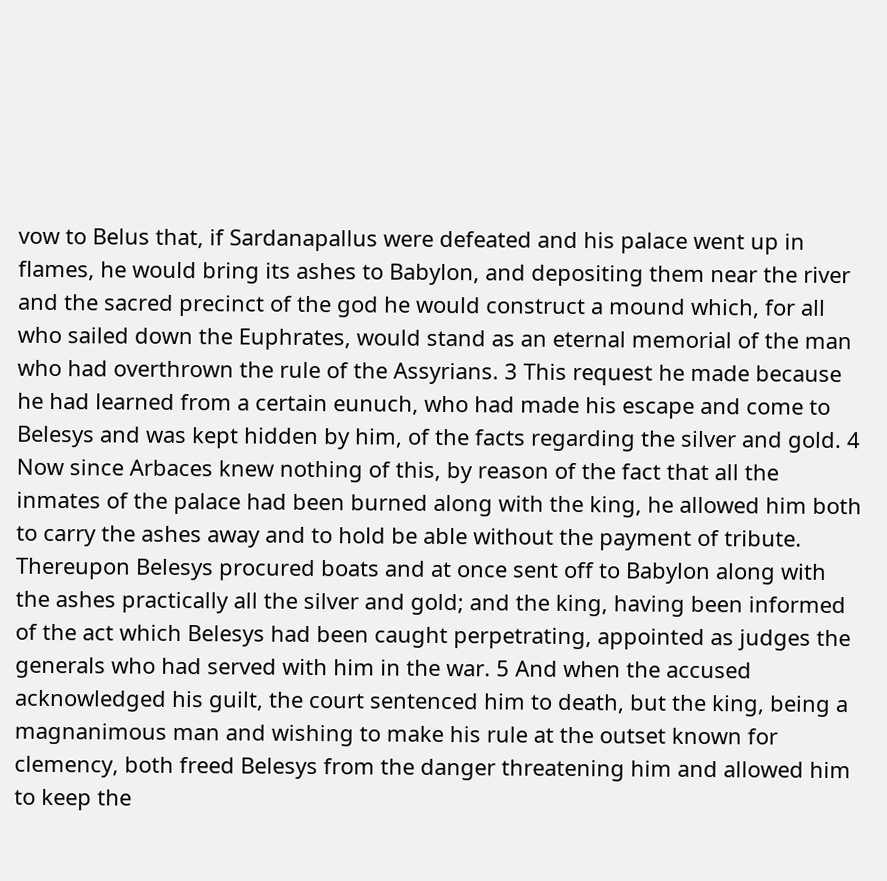vow to Belus that, if Sardanapallus were defeated and his palace went up in flames, he would bring its ashes to Babylon, and depositing them near the river and the sacred precinct of the god he would construct a mound which, for all who sailed down the Euphrates, would stand as an eternal memorial of the man who had overthrown the rule of the Assyrians. 3 This request he made because he had learned from a certain eunuch, who had made his escape and come to Belesys and was kept hidden by him, of the facts regarding the silver and gold. 4 Now since Arbaces knew nothing of this, by reason of the fact that all the inmates of the palace had been burned along with the king, he allowed him both to carry the ashes away and to hold be able without the payment of tribute. Thereupon Belesys procured boats and at once sent off to Babylon along with the ashes practically all the silver and gold; and the king, having been informed of the act which Belesys had been caught perpetrating, appointed as judges the generals who had served with him in the war. 5 And when the accused acknowledged his guilt, the court sentenced him to death, but the king, being a magnanimous man and wishing to make his rule at the outset known for clemency, both freed Belesys from the danger threatening him and allowed him to keep the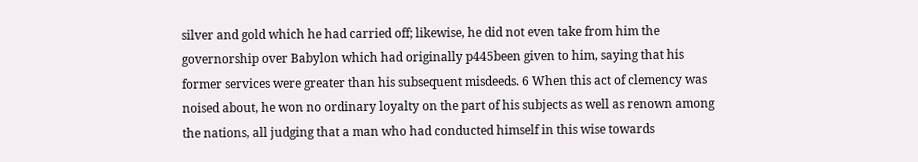silver and gold which he had carried off; likewise, he did not even take from him the governorship over Babylon which had originally p445been given to him, saying that his former services were greater than his subsequent misdeeds. 6 When this act of clemency was noised about, he won no ordinary loyalty on the part of his subjects as well as renown among the nations, all judging that a man who had conducted himself in this wise towards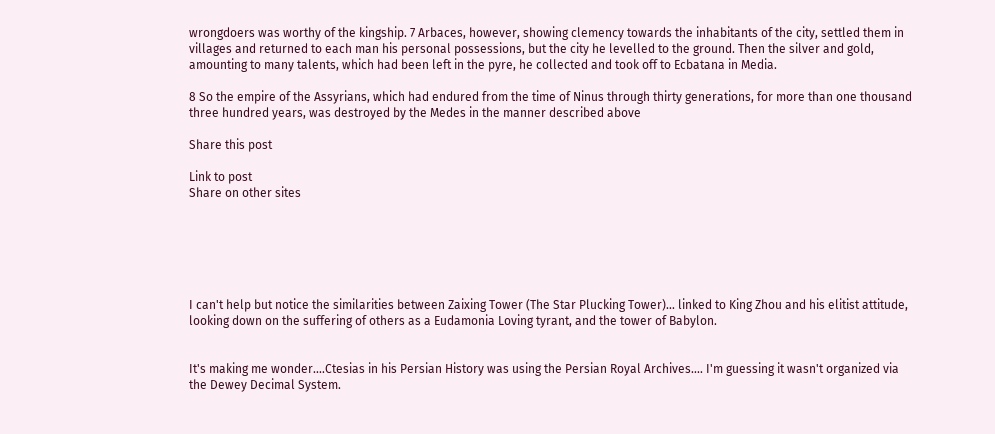wrongdoers was worthy of the kingship. 7 Arbaces, however, showing clemency towards the inhabitants of the city, settled them in villages and returned to each man his personal possessions, but the city he levelled to the ground. Then the silver and gold, amounting to many talents, which had been left in the pyre, he collected and took off to Ecbatana in Media.

8 So the empire of the Assyrians, which had endured from the time of Ninus through thirty generations, for more than one thousand three hundred years, was destroyed by the Medes in the manner described above

Share this post

Link to post
Share on other sites






I can't help but notice the similarities between Zaixing Tower (The Star Plucking Tower)... linked to King Zhou and his elitist attitude, looking down on the suffering of others as a Eudamonia Loving tyrant, and the tower of Babylon.


It's making me wonder....Ctesias in his Persian History was using the Persian Royal Archives.... I'm guessing it wasn't organized via the Dewey Decimal System.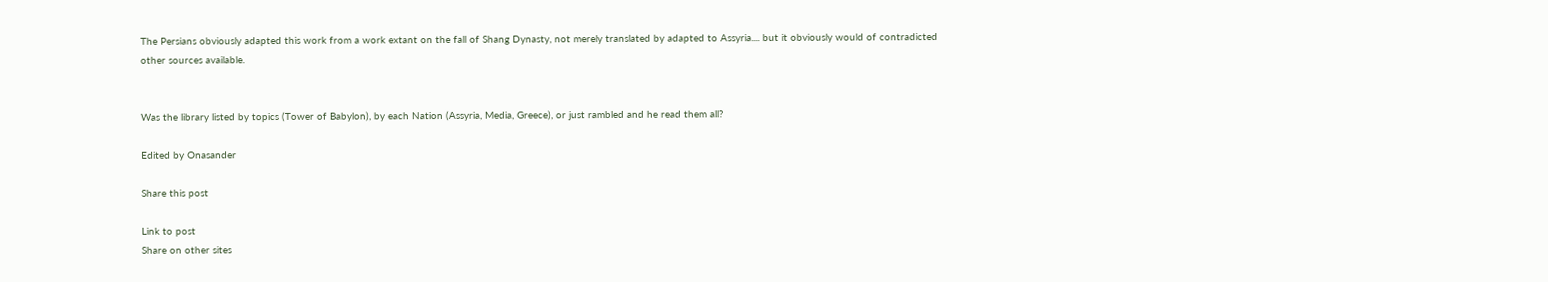The Persians obviously adapted this work from a work extant on the fall of Shang Dynasty, not merely translated by adapted to Assyria.... but it obviously would of contradicted other sources available.


Was the library listed by topics (Tower of Babylon), by each Nation (Assyria, Media, Greece), or just rambled and he read them all?

Edited by Onasander

Share this post

Link to post
Share on other sites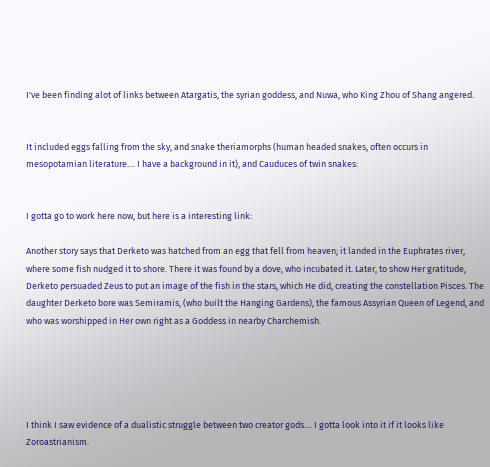I've been finding alot of links between Atargatis, the syrian goddess, and Nuwa, who King Zhou of Shang angered.


It included eggs falling from the sky, and snake theriamorphs (human headed snakes, often occurs in mesopotamian literature.... I have a background in it), and Cauduces of twin snakes:


I gotta go to work here now, but here is a interesting link:

Another story says that Derketo was hatched from an egg that fell from heaven; it landed in the Euphrates river, where some fish nudged it to shore. There it was found by a dove, who incubated it. Later, to show Her gratitude, Derketo persuaded Zeus to put an image of the fish in the stars, which He did, creating the constellation Pisces. The daughter Derketo bore was Semiramis, (who built the Hanging Gardens), the famous Assyrian Queen of Legend, and who was worshipped in Her own right as a Goddess in nearby Charchemish.





I think I saw evidence of a dualistic struggle between two creator gods.... I gotta look into it if it looks like Zoroastrianism.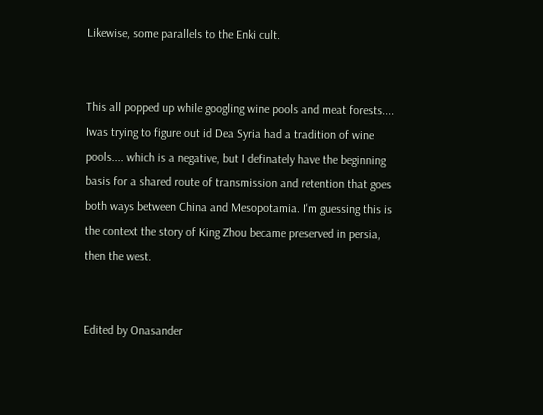Likewise, some parallels to the Enki cult.


This all popped up while googling wine pools and meat forests.... Iwas trying to figure out id Dea Syria had a tradition of wine pools.... which is a negative, but I definately have the beginning basis for a shared route of transmission and retention that goes both ways between China and Mesopotamia. I'm guessing this is the context the story of King Zhou became preserved in persia, then the west.


Edited by Onasander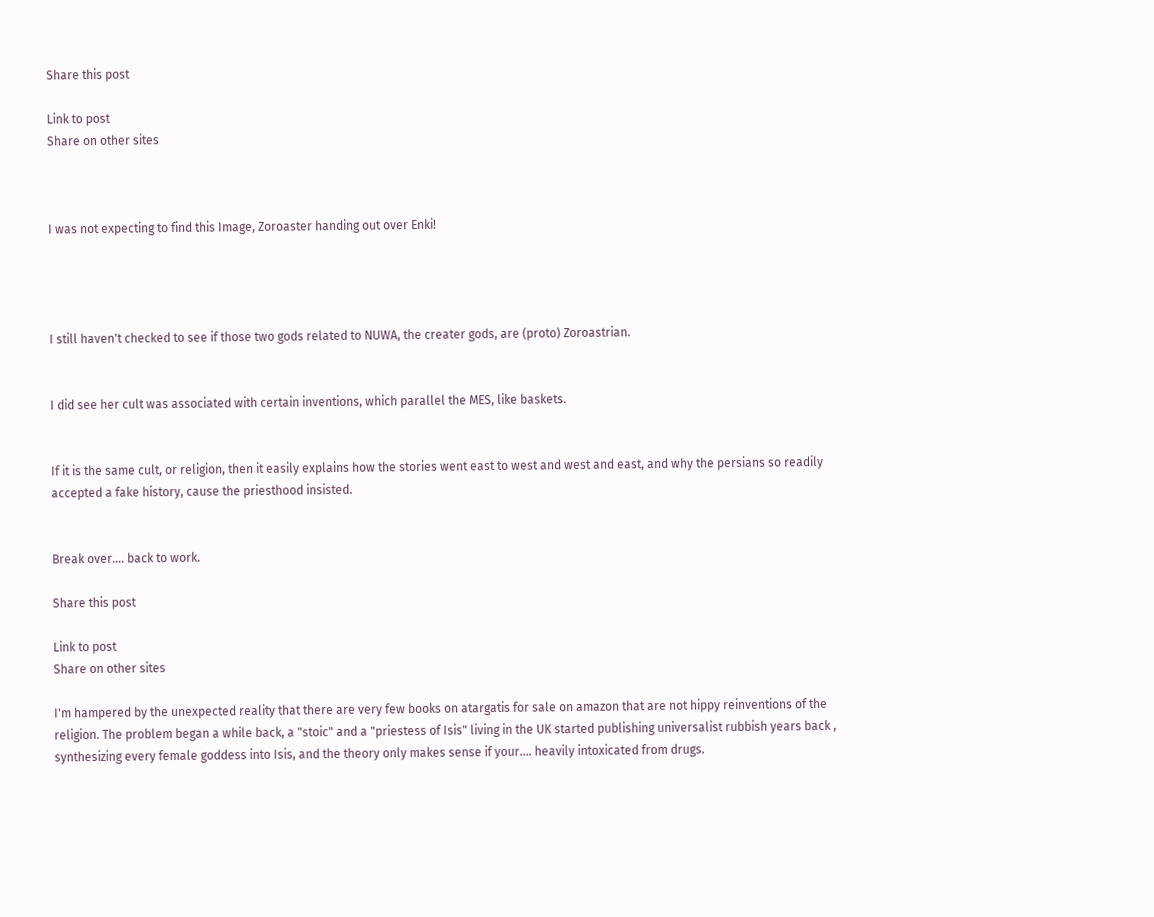Share this post

Link to post
Share on other sites



I was not expecting to find this Image, Zoroaster handing out over Enki!




I still haven't checked to see if those two gods related to NUWA, the creater gods, are (proto) Zoroastrian.


I did see her cult was associated with certain inventions, which parallel the MES, like baskets.


If it is the same cult, or religion, then it easily explains how the stories went east to west and west and east, and why the persians so readily accepted a fake history, cause the priesthood insisted.


Break over.... back to work.

Share this post

Link to post
Share on other sites

I'm hampered by the unexpected reality that there are very few books on atargatis for sale on amazon that are not hippy reinventions of the religion. The problem began a while back, a "stoic" and a "priestess of Isis" living in the UK started publishing universalist rubbish years back , synthesizing every female goddess into Isis, and the theory only makes sense if your.... heavily intoxicated from drugs.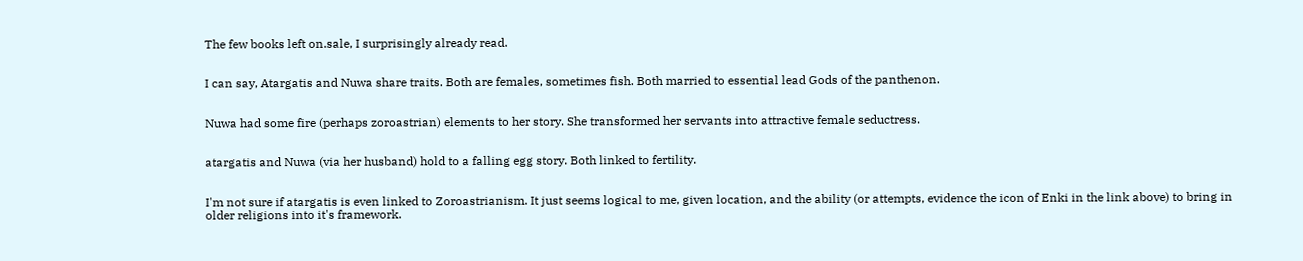The few books left on.sale, I surprisingly already read.


I can say, Atargatis and Nuwa share traits. Both are females, sometimes fish. Both married to essential lead Gods of the panthenon.


Nuwa had some fire (perhaps zoroastrian) elements to her story. She transformed her servants into attractive female seductress.


atargatis and Nuwa (via her husband) hold to a falling egg story. Both linked to fertility.


I'm not sure if atargatis is even linked to Zoroastrianism. It just seems logical to me, given location, and the ability (or attempts, evidence the icon of Enki in the link above) to bring in older religions into it's framework.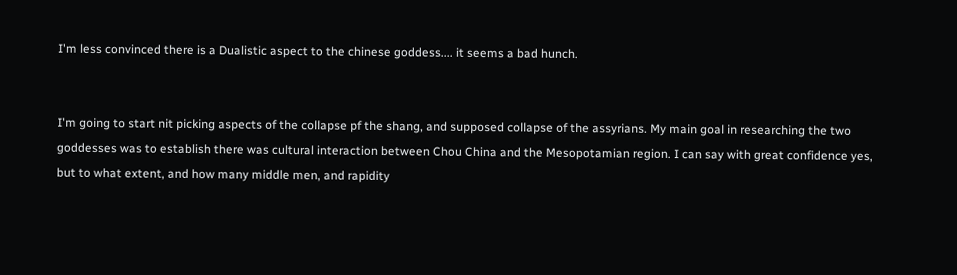I'm less convinced there is a Dualistic aspect to the chinese goddess.... it seems a bad hunch.


I'm going to start nit picking aspects of the collapse pf the shang, and supposed collapse of the assyrians. My main goal in researching the two goddesses was to establish there was cultural interaction between Chou China and the Mesopotamian region. I can say with great confidence yes, but to what extent, and how many middle men, and rapidity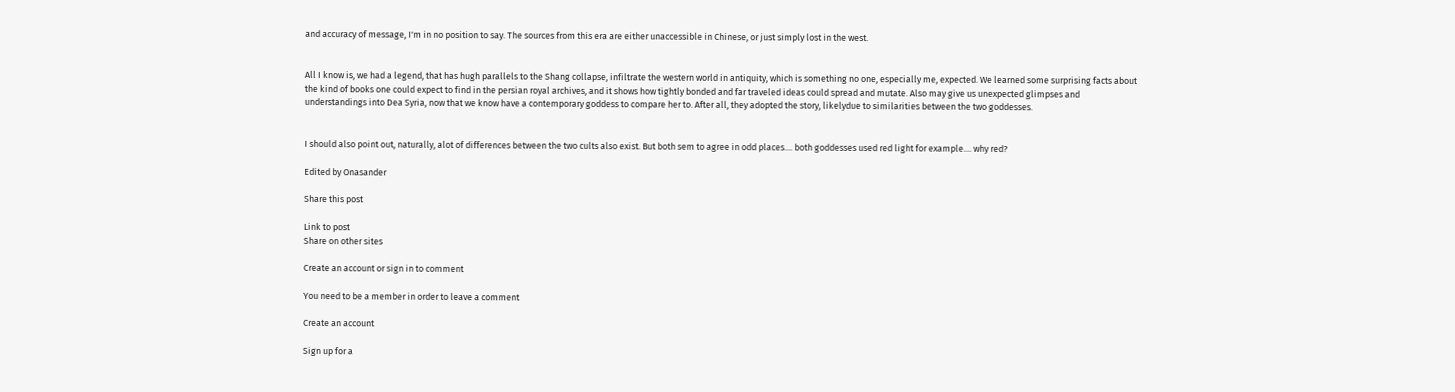and accuracy of message, I'm in no position to say. The sources from this era are either unaccessible in Chinese, or just simply lost in the west.


All I know is, we had a legend, that has hugh parallels to the Shang collapse, infiltrate the western world in antiquity, which is something no one, especially me, expected. We learned some surprising facts about the kind of books one could expect to find in the persian royal archives, and it shows how tightly bonded and far traveled ideas could spread and mutate. Also may give us unexpected glimpses and understandings into Dea Syria, now that we know have a contemporary goddess to compare her to. After all, they adopted the story, likelydue to similarities between the two goddesses.


I should also point out, naturally, alot of differences between the two cults also exist. But both sem to agree in odd places.... both goddesses used red light for example.... why red?

Edited by Onasander

Share this post

Link to post
Share on other sites

Create an account or sign in to comment

You need to be a member in order to leave a comment

Create an account

Sign up for a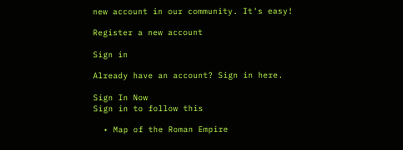new account in our community. It's easy!

Register a new account

Sign in

Already have an account? Sign in here.

Sign In Now
Sign in to follow this

  • Map of the Roman Empire